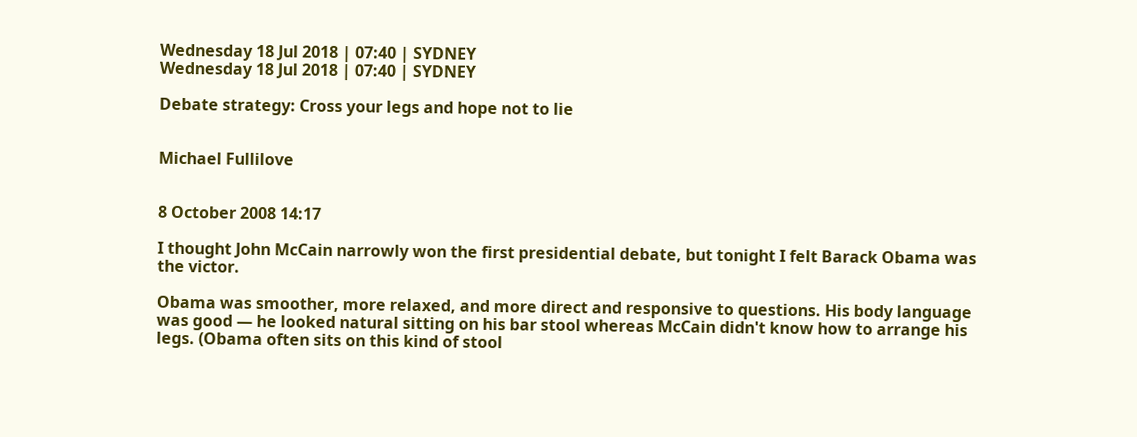Wednesday 18 Jul 2018 | 07:40 | SYDNEY
Wednesday 18 Jul 2018 | 07:40 | SYDNEY

Debate strategy: Cross your legs and hope not to lie


Michael Fullilove


8 October 2008 14:17

I thought John McCain narrowly won the first presidential debate, but tonight I felt Barack Obama was the victor.

Obama was smoother, more relaxed, and more direct and responsive to questions. His body language was good — he looked natural sitting on his bar stool whereas McCain didn't know how to arrange his legs. (Obama often sits on this kind of stool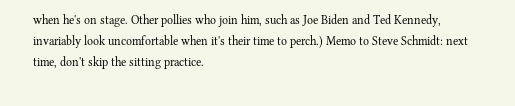when he's on stage. Other pollies who join him, such as Joe Biden and Ted Kennedy, invariably look uncomfortable when it's their time to perch.) Memo to Steve Schmidt: next time, don't skip the sitting practice.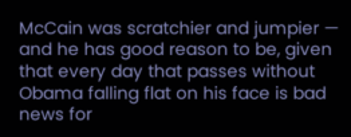McCain was scratchier and jumpier — and he has good reason to be, given that every day that passes without Obama falling flat on his face is bad news for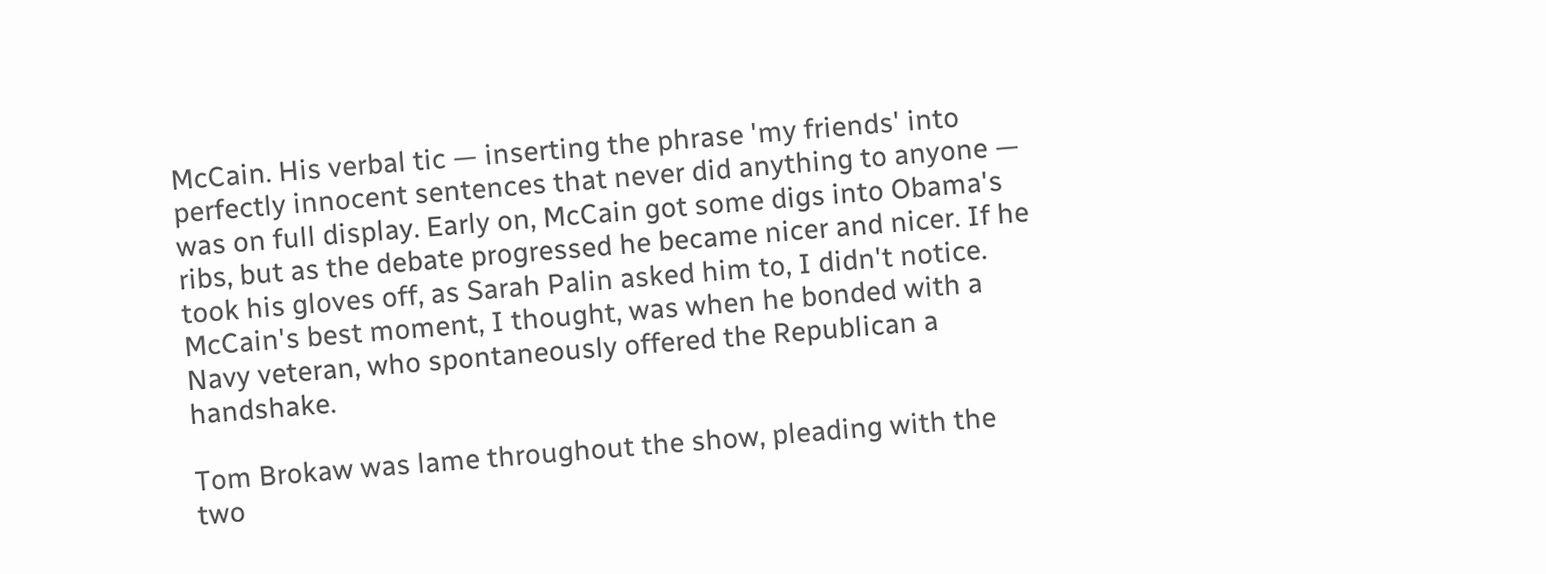McCain. His verbal tic — inserting the phrase 'my friends' into perfectly innocent sentences that never did anything to anyone — was on full display. Early on, McCain got some digs into Obama's ribs, but as the debate progressed he became nicer and nicer. If he took his gloves off, as Sarah Palin asked him to, I didn't notice. McCain's best moment, I thought, was when he bonded with a Navy veteran, who spontaneously offered the Republican a handshake.

Tom Brokaw was lame throughout the show, pleading with the two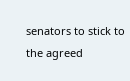senators to stick to the agreed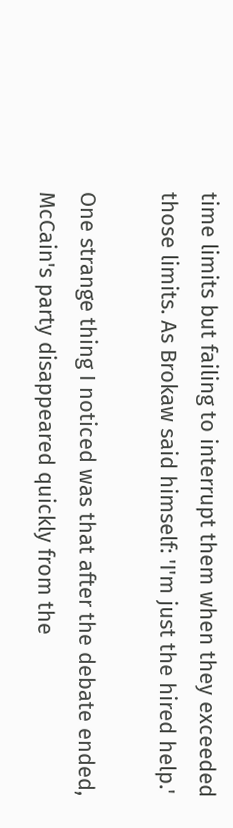time limits but failing to interrupt them when they exceeded those limits. As Brokaw said himself: 'I'm just the hired help.'

One strange thing I noticed was that after the debate ended, McCain's party disappeared quickly from the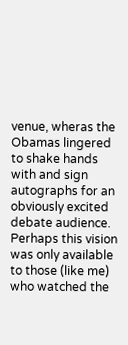venue, wheras the Obamas lingered to shake hands with and sign autographs for an obviously excited debate audience. Perhaps this vision was only available to those (like me) who watched the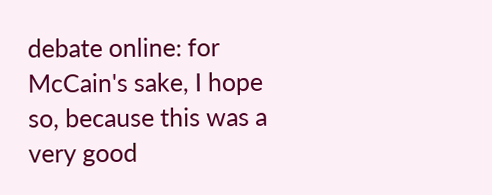debate online: for McCain's sake, I hope so, because this was a very good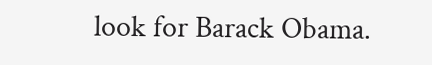look for Barack Obama.